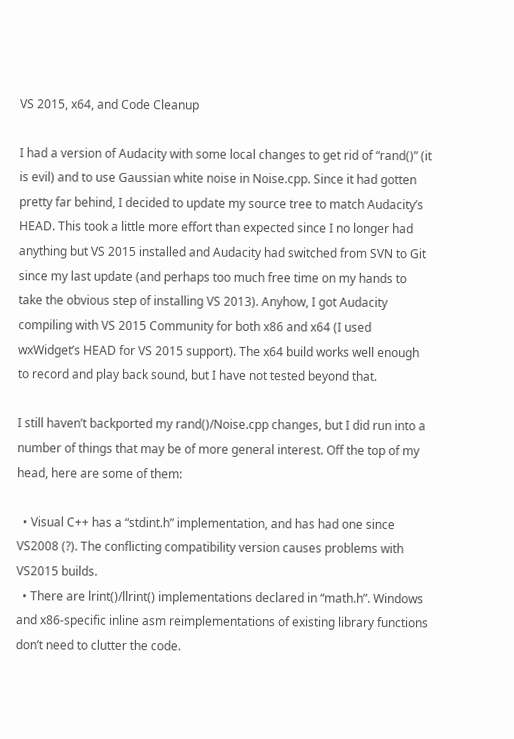VS 2015, x64, and Code Cleanup

I had a version of Audacity with some local changes to get rid of “rand()” (it is evil) and to use Gaussian white noise in Noise.cpp. Since it had gotten pretty far behind, I decided to update my source tree to match Audacity’s HEAD. This took a little more effort than expected since I no longer had anything but VS 2015 installed and Audacity had switched from SVN to Git since my last update (and perhaps too much free time on my hands to take the obvious step of installing VS 2013). Anyhow, I got Audacity compiling with VS 2015 Community for both x86 and x64 (I used wxWidget’s HEAD for VS 2015 support). The x64 build works well enough to record and play back sound, but I have not tested beyond that.

I still haven’t backported my rand()/Noise.cpp changes, but I did run into a number of things that may be of more general interest. Off the top of my head, here are some of them:

  • Visual C++ has a “stdint.h” implementation, and has had one since VS2008 (?). The conflicting compatibility version causes problems with VS2015 builds.
  • There are lrint()/llrint() implementations declared in “math.h”. Windows and x86-specific inline asm reimplementations of existing library functions don’t need to clutter the code.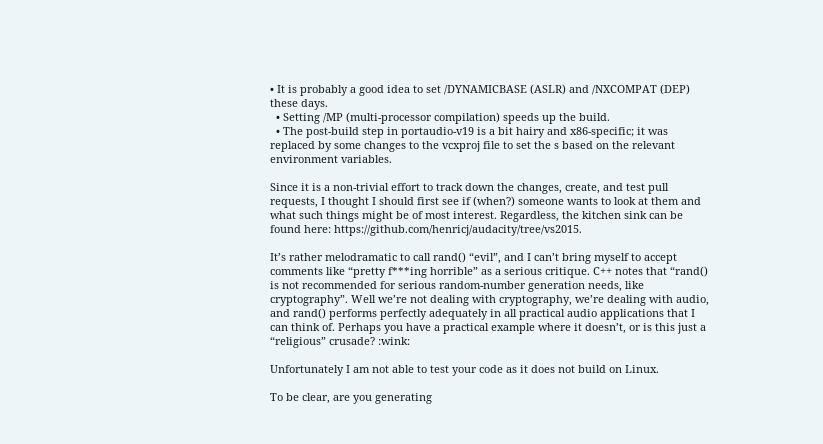• It is probably a good idea to set /DYNAMICBASE (ASLR) and /NXCOMPAT (DEP) these days.
  • Setting /MP (multi-processor compilation) speeds up the build.
  • The post-build step in portaudio-v19 is a bit hairy and x86-specific; it was replaced by some changes to the vcxproj file to set the s based on the relevant environment variables.

Since it is a non-trivial effort to track down the changes, create, and test pull requests, I thought I should first see if (when?) someone wants to look at them and what such things might be of most interest. Regardless, the kitchen sink can be found here: https://github.com/henricj/audacity/tree/vs2015.

It’s rather melodramatic to call rand() “evil”, and I can’t bring myself to accept comments like “pretty f***ing horrible” as a serious critique. C++ notes that “rand() is not recommended for serious random-number generation needs, like cryptography”. Well we’re not dealing with cryptography, we’re dealing with audio, and rand() performs perfectly adequately in all practical audio applications that I can think of. Perhaps you have a practical example where it doesn’t, or is this just a “religious” crusade? :wink:

Unfortunately I am not able to test your code as it does not build on Linux.

To be clear, are you generating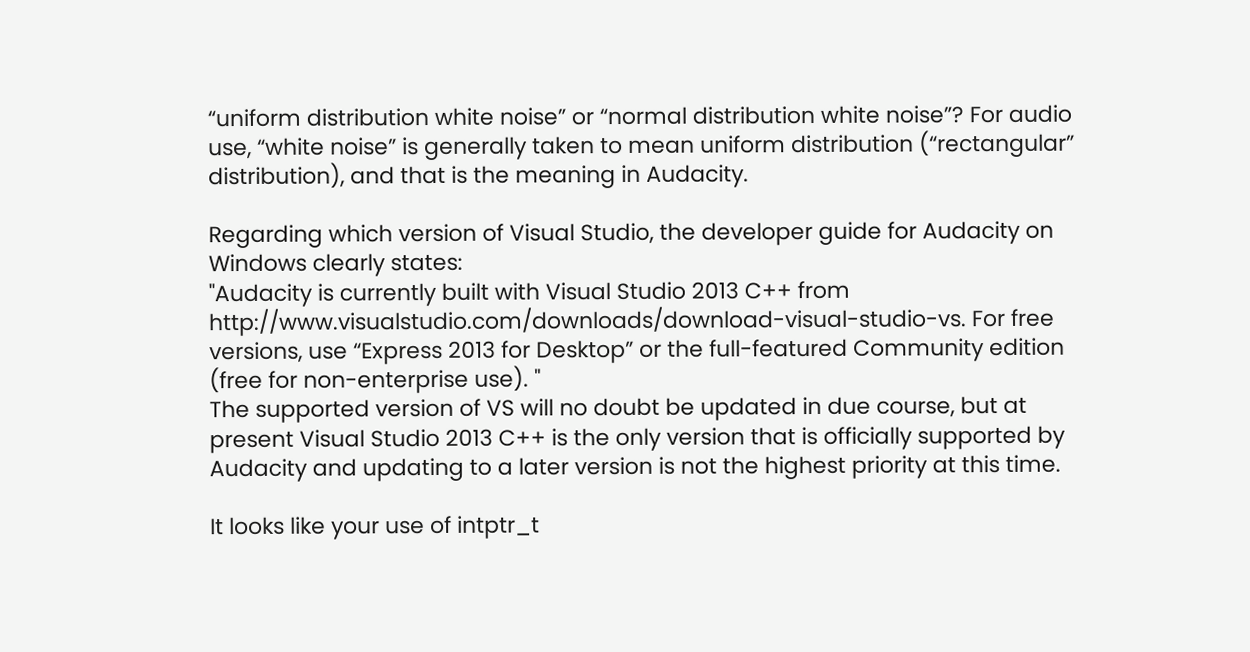“uniform distribution white noise” or “normal distribution white noise”? For audio use, “white noise” is generally taken to mean uniform distribution (“rectangular” distribution), and that is the meaning in Audacity.

Regarding which version of Visual Studio, the developer guide for Audacity on Windows clearly states:
"Audacity is currently built with Visual Studio 2013 C++ from http://www.visualstudio.com/downloads/download-visual-studio-vs. For free versions, use “Express 2013 for Desktop” or the full-featured Community edition (free for non-enterprise use). "
The supported version of VS will no doubt be updated in due course, but at present Visual Studio 2013 C++ is the only version that is officially supported by Audacity and updating to a later version is not the highest priority at this time.

It looks like your use of intptr_t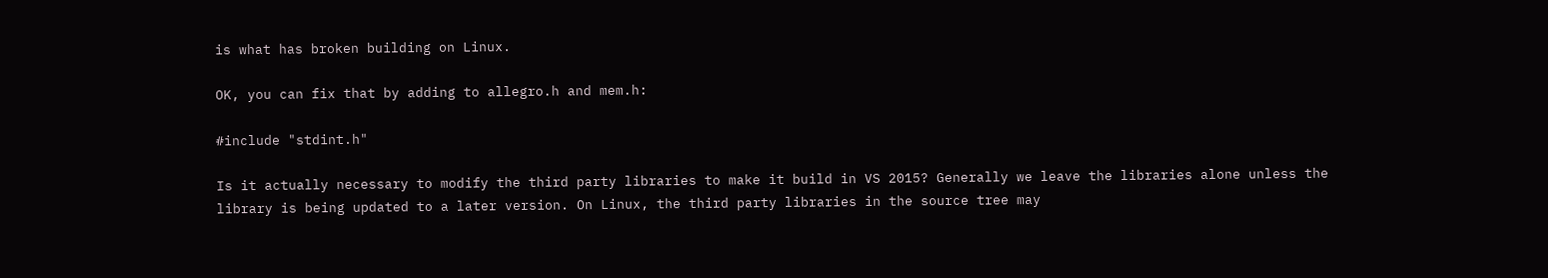is what has broken building on Linux.

OK, you can fix that by adding to allegro.h and mem.h:

#include "stdint.h"

Is it actually necessary to modify the third party libraries to make it build in VS 2015? Generally we leave the libraries alone unless the library is being updated to a later version. On Linux, the third party libraries in the source tree may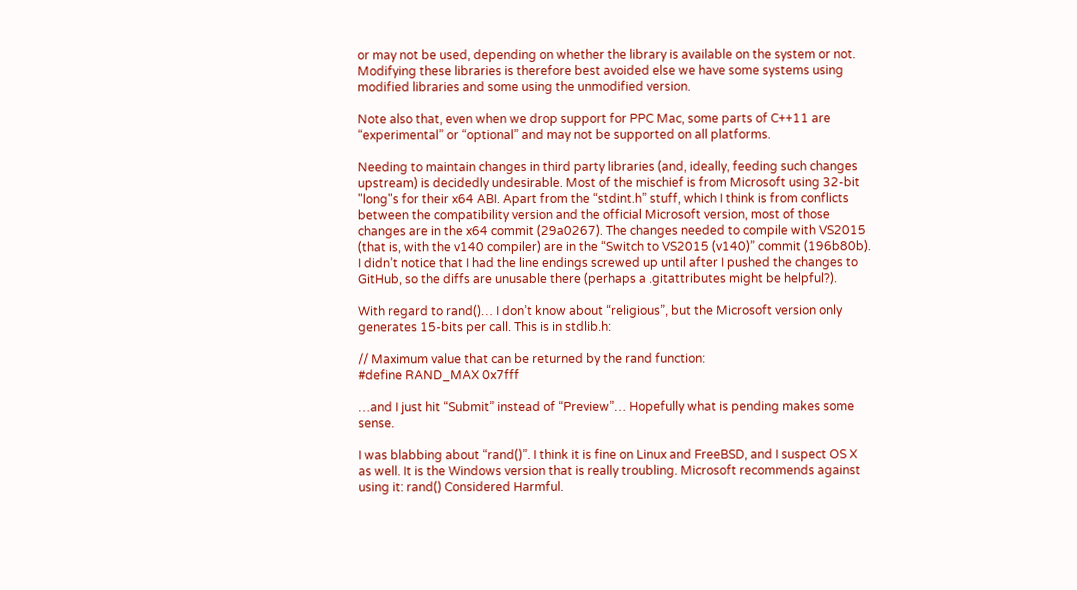or may not be used, depending on whether the library is available on the system or not. Modifying these libraries is therefore best avoided else we have some systems using modified libraries and some using the unmodified version.

Note also that, even when we drop support for PPC Mac, some parts of C++11 are “experimental” or “optional” and may not be supported on all platforms.

Needing to maintain changes in third party libraries (and, ideally, feeding such changes upstream) is decidedly undesirable. Most of the mischief is from Microsoft using 32-bit "long"s for their x64 ABI. Apart from the “stdint.h” stuff, which I think is from conflicts between the compatibility version and the official Microsoft version, most of those changes are in the x64 commit (29a0267). The changes needed to compile with VS2015 (that is, with the v140 compiler) are in the “Switch to VS2015 (v140)” commit (196b80b). I didn’t notice that I had the line endings screwed up until after I pushed the changes to GitHub, so the diffs are unusable there (perhaps a .gitattributes might be helpful?).

With regard to rand()… I don’t know about “religious”, but the Microsoft version only generates 15-bits per call. This is in stdlib.h:

// Maximum value that can be returned by the rand function:
#define RAND_MAX 0x7fff

…and I just hit “Submit” instead of “Preview”… Hopefully what is pending makes some sense.

I was blabbing about “rand()”. I think it is fine on Linux and FreeBSD, and I suspect OS X as well. It is the Windows version that is really troubling. Microsoft recommends against using it: rand() Considered Harmful.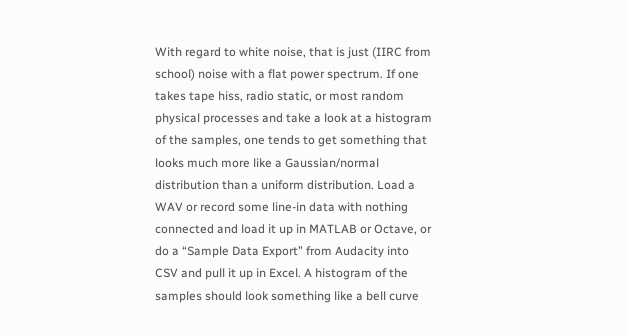With regard to white noise, that is just (IIRC from school) noise with a flat power spectrum. If one takes tape hiss, radio static, or most random physical processes and take a look at a histogram of the samples, one tends to get something that looks much more like a Gaussian/normal distribution than a uniform distribution. Load a WAV or record some line-in data with nothing connected and load it up in MATLAB or Octave, or do a “Sample Data Export” from Audacity into CSV and pull it up in Excel. A histogram of the samples should look something like a bell curve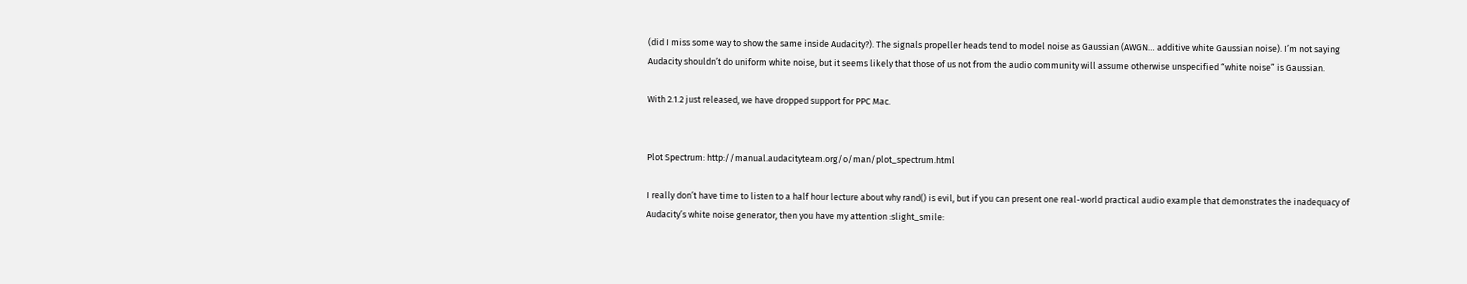(did I miss some way to show the same inside Audacity?). The signals propeller heads tend to model noise as Gaussian (AWGN… additive white Gaussian noise). I’m not saying Audacity shouldn’t do uniform white noise, but it seems likely that those of us not from the audio community will assume otherwise unspecified “white noise” is Gaussian.

With 2.1.2 just released, we have dropped support for PPC Mac.


Plot Spectrum: http://manual.audacityteam.org/o/man/plot_spectrum.html

I really don’t have time to listen to a half hour lecture about why rand() is evil, but if you can present one real-world practical audio example that demonstrates the inadequacy of Audacity’s white noise generator, then you have my attention :slight_smile: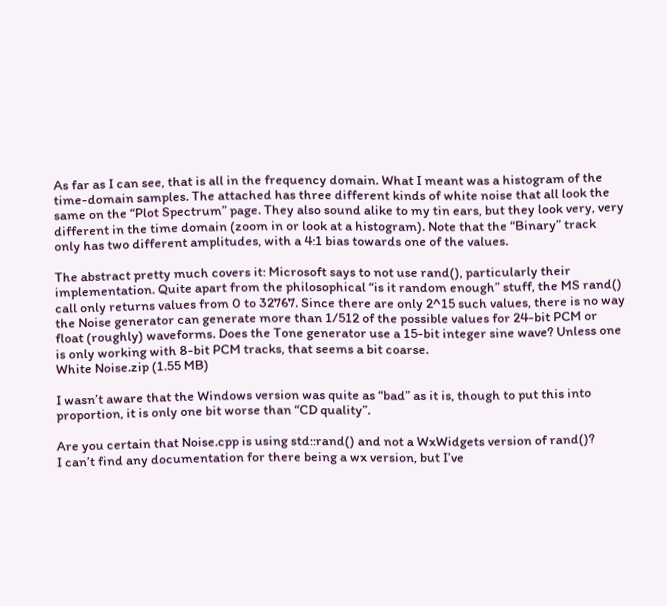As far as I can see, that is all in the frequency domain. What I meant was a histogram of the time-domain samples. The attached has three different kinds of white noise that all look the same on the “Plot Spectrum” page. They also sound alike to my tin ears, but they look very, very different in the time domain (zoom in or look at a histogram). Note that the “Binary” track only has two different amplitudes, with a 4:1 bias towards one of the values.

The abstract pretty much covers it: Microsoft says to not use rand(), particularly their implementation. Quite apart from the philosophical “is it random enough” stuff, the MS rand() call only returns values from 0 to 32767. Since there are only 2^15 such values, there is no way the Noise generator can generate more than 1/512 of the possible values for 24-bit PCM or float (roughly) waveforms. Does the Tone generator use a 15-bit integer sine wave? Unless one is only working with 8-bit PCM tracks, that seems a bit coarse.
White Noise.zip (1.55 MB)

I wasn’t aware that the Windows version was quite as “bad” as it is, though to put this into proportion, it is only one bit worse than “CD quality”.

Are you certain that Noise.cpp is using std::rand() and not a WxWidgets version of rand()?
I can’t find any documentation for there being a wx version, but I’ve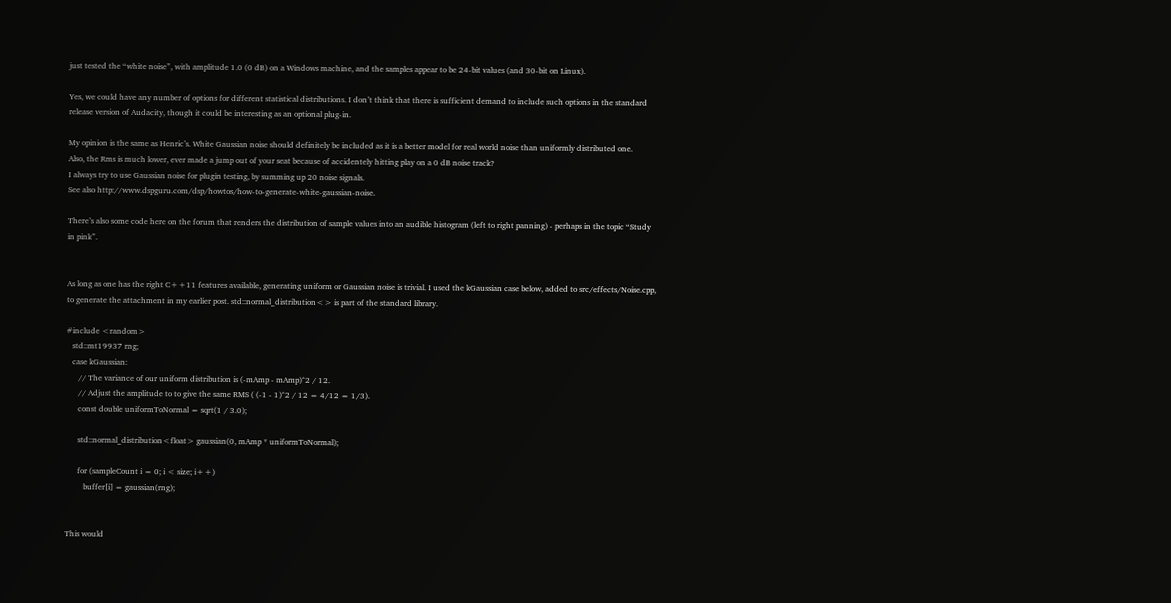just tested the “white noise”, with amplitude 1.0 (0 dB) on a Windows machine, and the samples appear to be 24-bit values (and 30-bit on Linux).

Yes, we could have any number of options for different statistical distributions. I don’t think that there is sufficient demand to include such options in the standard release version of Audacity, though it could be interesting as an optional plug-in.

My opinion is the same as Henric’s. White Gaussian noise should definitely be included as it is a better model for real world noise than uniformly distributed one.
Also, the Rms is much lower, ever made a jump out of your seat because of accidentely hitting play on a 0 dB noise track?
I always try to use Gaussian noise for plugin testing, by summing up 20 noise signals.
See also http://www.dspguru.com/dsp/howtos/how-to-generate-white-gaussian-noise.

There’s also some code here on the forum that renders the distribution of sample values into an audible histogram (left to right panning) - perhaps in the topic “Study in pink”.


As long as one has the right C++11 features available, generating uniform or Gaussian noise is trivial. I used the kGaussian case below, added to src/effects/Noise.cpp, to generate the attachment in my earlier post. std::normal_distribution<> is part of the standard library.

#include <random>
   std::mt19937 rng;
   case kGaussian:
      // The variance of our uniform distribution is (-mAmp - mAmp)^2 / 12.
      // Adjust the amplitude to to give the same RMS ( (-1 - 1)^2 / 12 = 4/12 = 1/3).
      const double uniformToNormal = sqrt(1 / 3.0);

      std::normal_distribution<float> gaussian(0, mAmp * uniformToNormal);

      for (sampleCount i = 0; i < size; i++)
         buffer[i] = gaussian(rng);


This would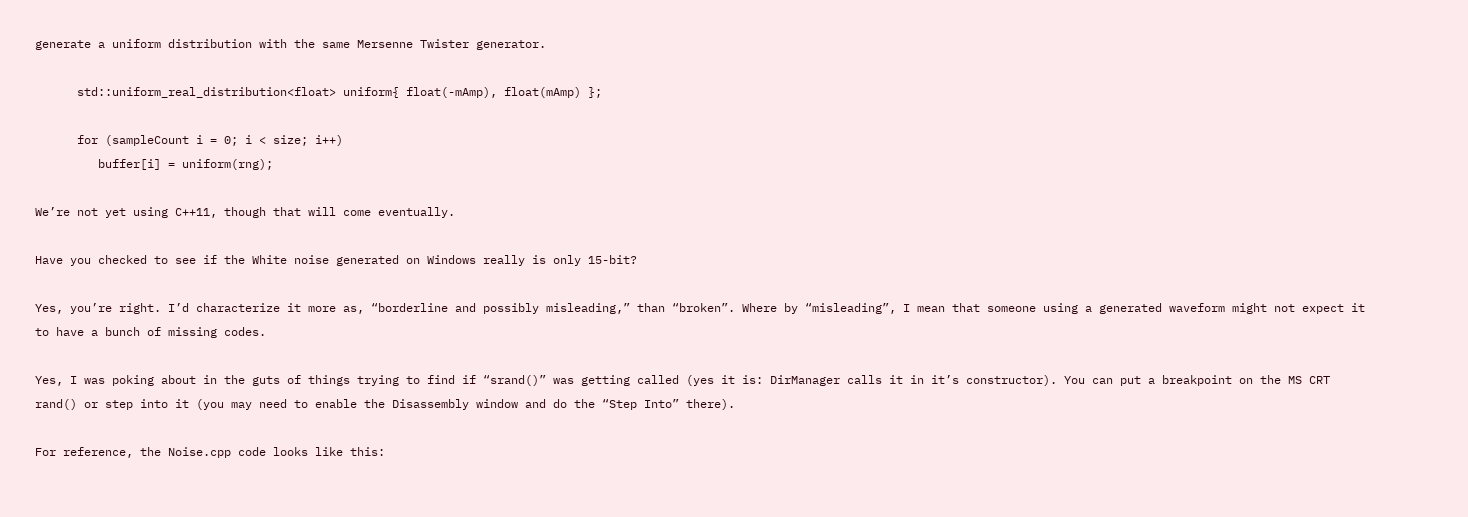generate a uniform distribution with the same Mersenne Twister generator.

      std::uniform_real_distribution<float> uniform{ float(-mAmp), float(mAmp) };

      for (sampleCount i = 0; i < size; i++)
         buffer[i] = uniform(rng);

We’re not yet using C++11, though that will come eventually.

Have you checked to see if the White noise generated on Windows really is only 15-bit?

Yes, you’re right. I’d characterize it more as, “borderline and possibly misleading,” than “broken”. Where by “misleading”, I mean that someone using a generated waveform might not expect it to have a bunch of missing codes.

Yes, I was poking about in the guts of things trying to find if “srand()” was getting called (yes it is: DirManager calls it in it’s constructor). You can put a breakpoint on the MS CRT rand() or step into it (you may need to enable the Disassembly window and do the “Step Into” there).

For reference, the Noise.cpp code looks like this: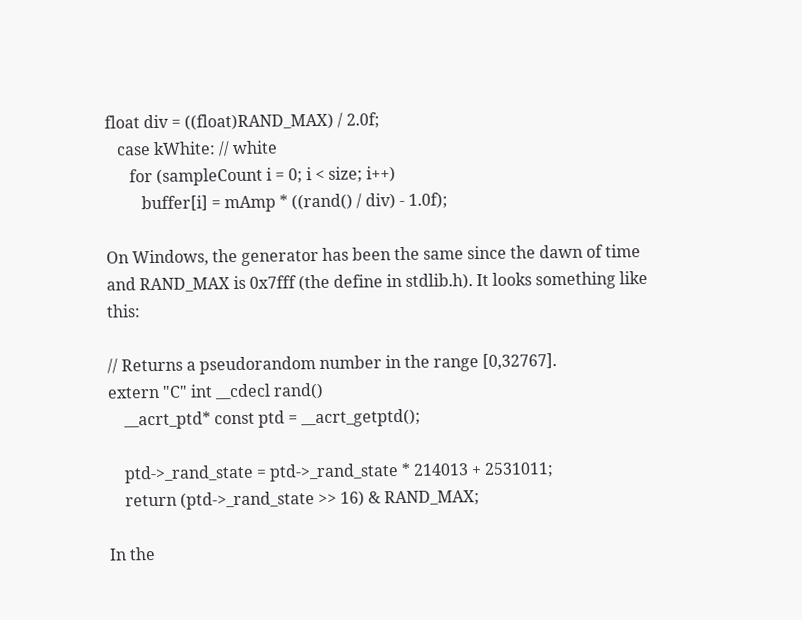float div = ((float)RAND_MAX) / 2.0f;
   case kWhite: // white
      for (sampleCount i = 0; i < size; i++)
         buffer[i] = mAmp * ((rand() / div) - 1.0f);

On Windows, the generator has been the same since the dawn of time and RAND_MAX is 0x7fff (the define in stdlib.h). It looks something like this:

// Returns a pseudorandom number in the range [0,32767].
extern "C" int __cdecl rand()
    __acrt_ptd* const ptd = __acrt_getptd();

    ptd->_rand_state = ptd->_rand_state * 214013 + 2531011;
    return (ptd->_rand_state >> 16) & RAND_MAX;

In the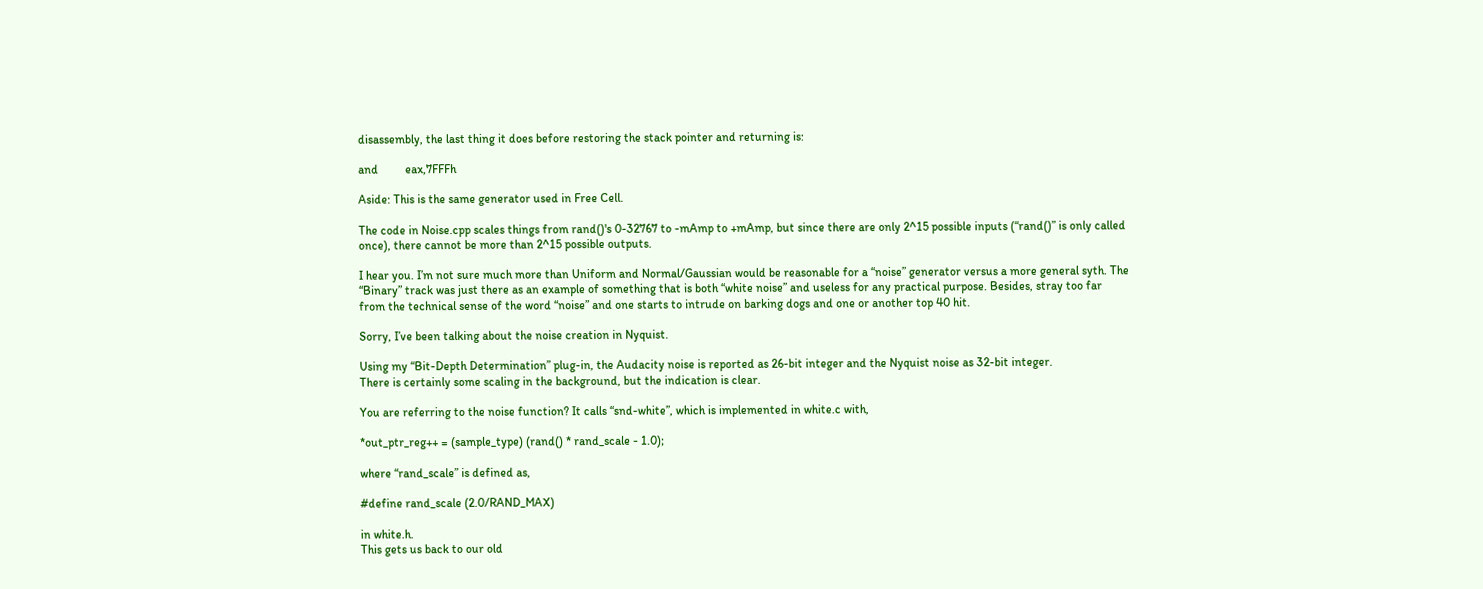disassembly, the last thing it does before restoring the stack pointer and returning is:

and         eax,7FFFh

Aside: This is the same generator used in Free Cell.

The code in Noise.cpp scales things from rand()'s 0-32767 to -mAmp to +mAmp, but since there are only 2^15 possible inputs (“rand()” is only called once), there cannot be more than 2^15 possible outputs.

I hear you. I’m not sure much more than Uniform and Normal/Gaussian would be reasonable for a “noise” generator versus a more general syth. The “Binary” track was just there as an example of something that is both “white noise” and useless for any practical purpose. Besides, stray too far from the technical sense of the word “noise” and one starts to intrude on barking dogs and one or another top 40 hit.

Sorry, I’ve been talking about the noise creation in Nyquist.

Using my “Bit-Depth Determination” plug-in, the Audacity noise is reported as 26-bit integer and the Nyquist noise as 32-bit integer.
There is certainly some scaling in the background, but the indication is clear.

You are referring to the noise function? It calls “snd-white”, which is implemented in white.c with,

*out_ptr_reg++ = (sample_type) (rand() * rand_scale - 1.0);

where “rand_scale” is defined as,

#define rand_scale (2.0/RAND_MAX)

in white.h.
This gets us back to our old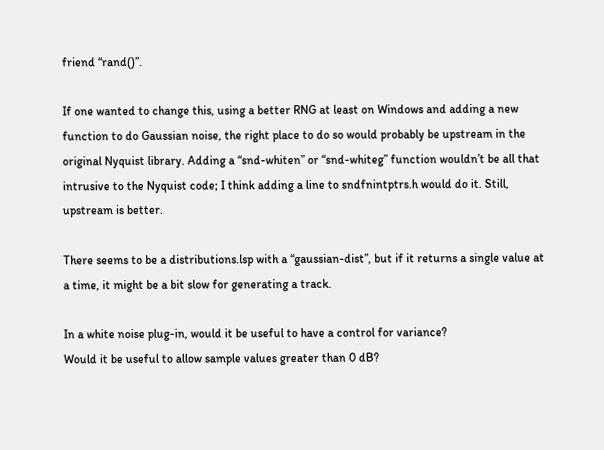friend “rand()”.

If one wanted to change this, using a better RNG at least on Windows and adding a new function to do Gaussian noise, the right place to do so would probably be upstream in the original Nyquist library. Adding a “snd-whiten” or “snd-whiteg” function wouldn’t be all that intrusive to the Nyquist code; I think adding a line to sndfnintptrs.h would do it. Still, upstream is better.

There seems to be a distributions.lsp with a “gaussian-dist”, but if it returns a single value at a time, it might be a bit slow for generating a track.

In a white noise plug-in, would it be useful to have a control for variance?
Would it be useful to allow sample values greater than 0 dB?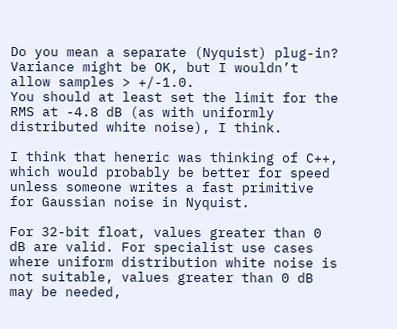Do you mean a separate (Nyquist) plug-in?
Variance might be OK, but I wouldn’t allow samples > +/-1.0.
You should at least set the limit for the RMS at -4.8 dB (as with uniformly distributed white noise), I think.

I think that heneric was thinking of C++, which would probably be better for speed unless someone writes a fast primitive for Gaussian noise in Nyquist.

For 32-bit float, values greater than 0 dB are valid. For specialist use cases where uniform distribution white noise is not suitable, values greater than 0 dB may be needed,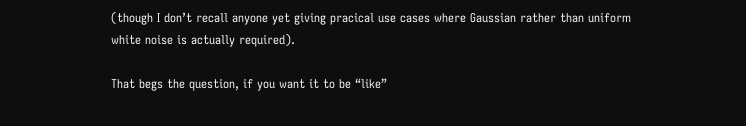(though I don’t recall anyone yet giving pracical use cases where Gaussian rather than uniform white noise is actually required).

That begs the question, if you want it to be “like”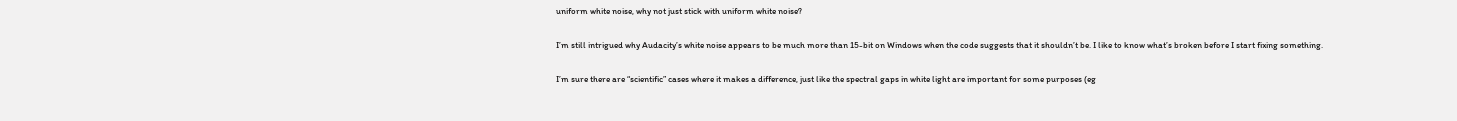uniform white noise, why not just stick with uniform white noise?

I’m still intrigued why Audacity’s white noise appears to be much more than 15-bit on Windows when the code suggests that it shouldn’t be. I like to know what’s broken before I start fixing something.

I’m sure there are “scientific” cases where it makes a difference, just like the spectral gaps in white light are important for some purposes (eg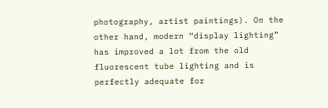photography, artist paintings). On the other hand, modern “display lighting” has improved a lot from the old fluorescent tube lighting and is perfectly adequate for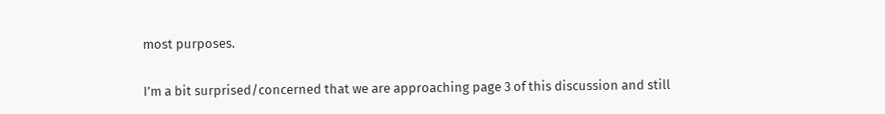most purposes.

I’m a bit surprised/concerned that we are approaching page 3 of this discussion and still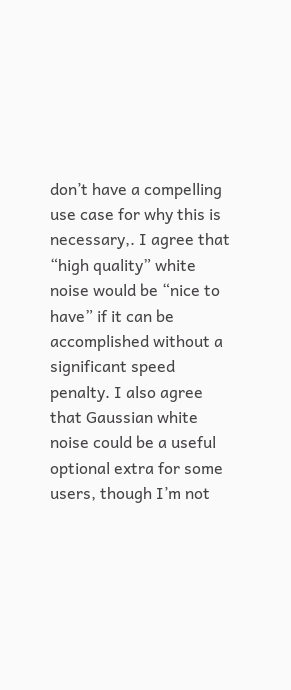don’t have a compelling use case for why this is necessary,. I agree that “high quality” white noise would be “nice to have” if it can be accomplished without a significant speed penalty. I also agree that Gaussian white noise could be a useful optional extra for some users, though I’m not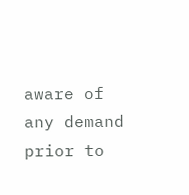aware of any demand prior to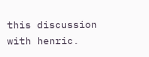this discussion with henric.